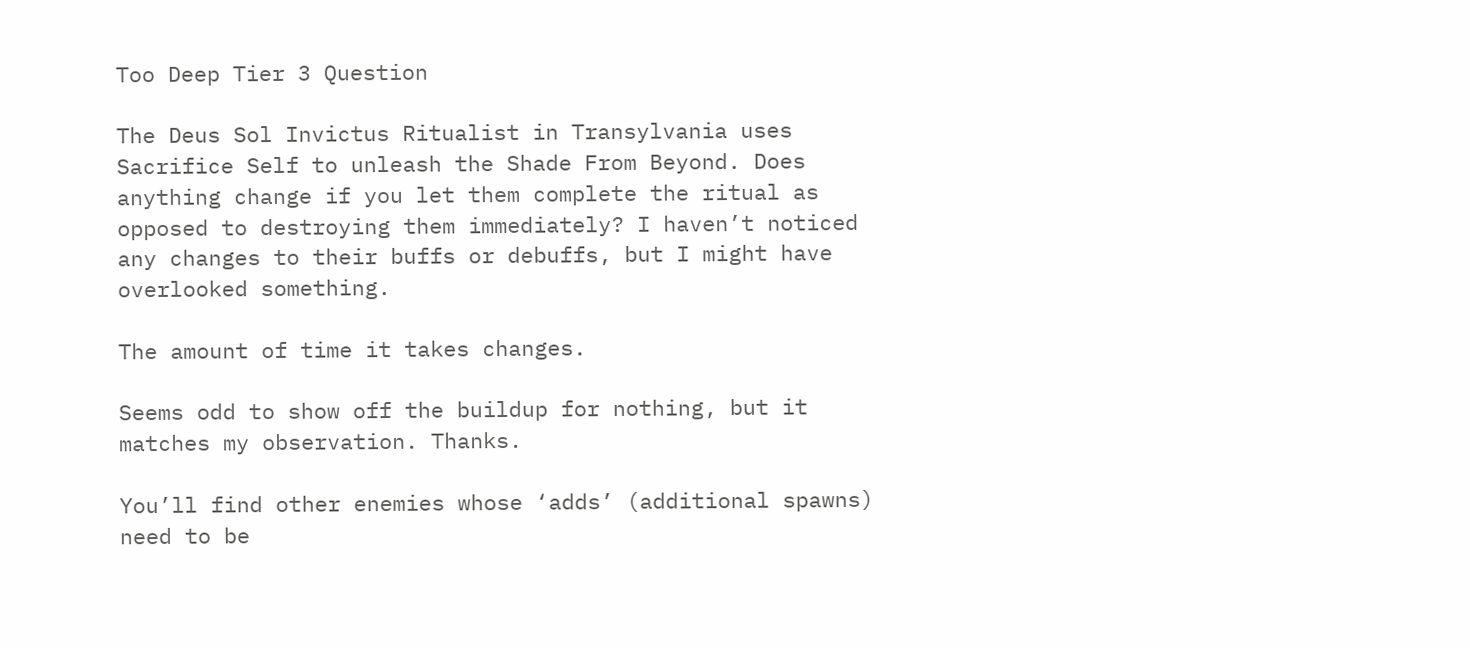Too Deep Tier 3 Question

The Deus Sol Invictus Ritualist in Transylvania uses Sacrifice Self to unleash the Shade From Beyond. Does anything change if you let them complete the ritual as opposed to destroying them immediately? I haven’t noticed any changes to their buffs or debuffs, but I might have overlooked something.

The amount of time it takes changes.

Seems odd to show off the buildup for nothing, but it matches my observation. Thanks.

You’ll find other enemies whose ‘adds’ (additional spawns) need to be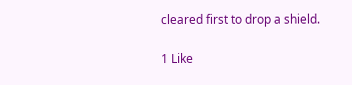cleared first to drop a shield.

1 Like